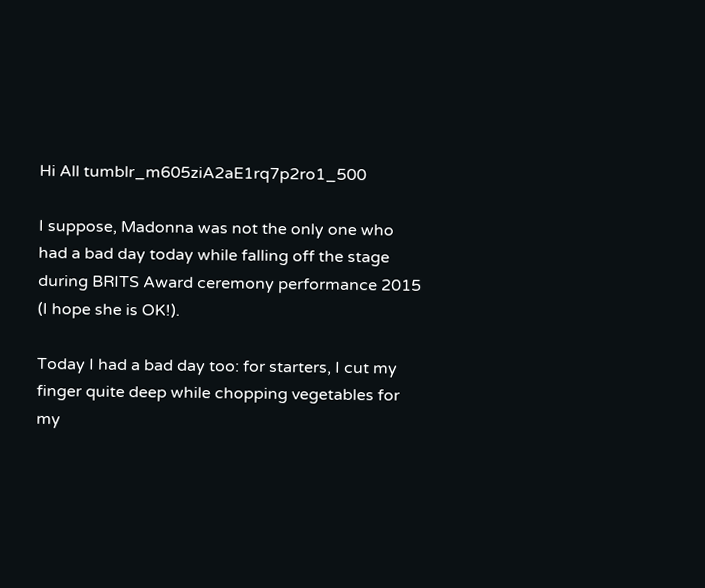Hi All tumblr_m605ziA2aE1rq7p2ro1_500

I suppose, Madonna was not the only one who had a bad day today while falling off the stage
during BRITS Award ceremony performance 2015 (I hope she is OK!).

Today I had a bad day too: for starters, I cut my finger quite deep while chopping vegetables for my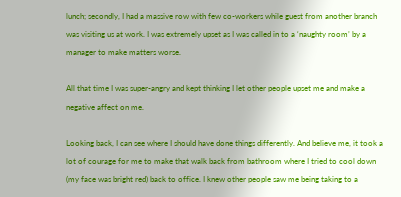lunch; secondly, I had a massive row with few co-workers while guest from another branch was visiting us at work. I was extremely upset as I was called in to a ‘naughty room’ by a manager to make matters worse.

All that time I was super-angry and kept thinking I let other people upset me and make a negative affect on me.

Looking back, I can see where I should have done things differently. And believe me, it took a lot of courage for me to make that walk back from bathroom where I tried to cool down (my face was bright red) back to office. I knew other people saw me being taking to a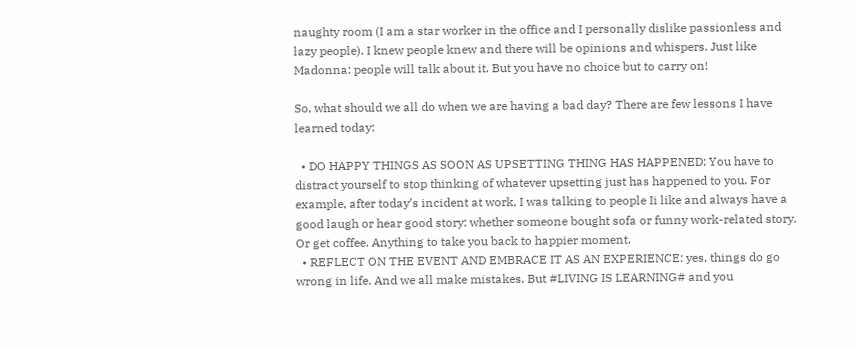naughty room (I am a star worker in the office and I personally dislike passionless and lazy people). I knew people knew and there will be opinions and whispers. Just like Madonna: people will talk about it. But you have no choice but to carry on!

So, what should we all do when we are having a bad day? There are few lessons I have learned today:

  • DO HAPPY THINGS AS SOON AS UPSETTING THING HAS HAPPENED: You have to distract yourself to stop thinking of whatever upsetting just has happened to you. For example, after today’s incident at work, I was talking to people Ii like and always have a good laugh or hear good story: whether someone bought sofa or funny work-related story. Or get coffee. Anything to take you back to happier moment.
  • REFLECT ON THE EVENT AND EMBRACE IT AS AN EXPERIENCE: yes, things do go wrong in life. And we all make mistakes. But #LIVING IS LEARNING# and you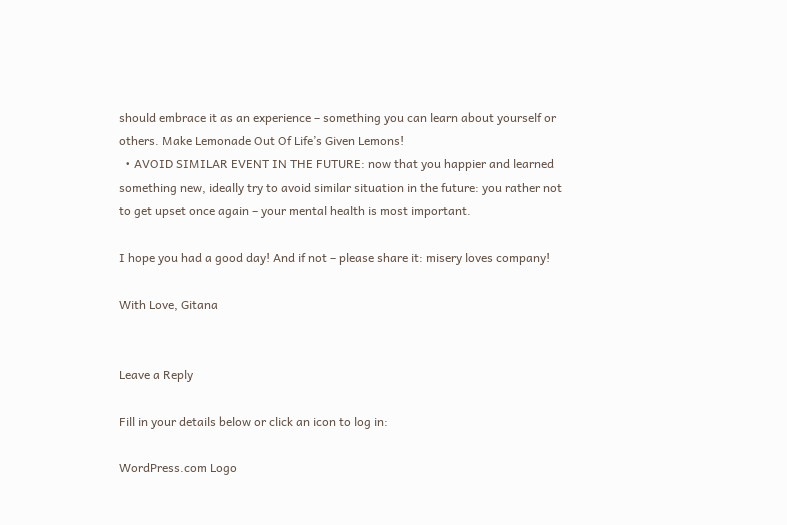should embrace it as an experience – something you can learn about yourself or others. Make Lemonade Out Of Life’s Given Lemons!
  • AVOID SIMILAR EVENT IN THE FUTURE: now that you happier and learned something new, ideally try to avoid similar situation in the future: you rather not to get upset once again – your mental health is most important.

I hope you had a good day! And if not – please share it: misery loves company!

With Love, Gitana


Leave a Reply

Fill in your details below or click an icon to log in:

WordPress.com Logo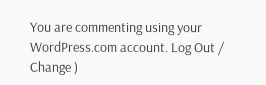You are commenting using your WordPress.com account. Log Out /  Change )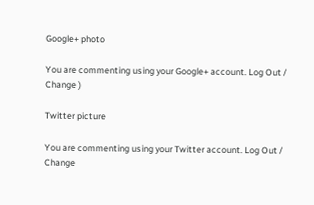Google+ photo

You are commenting using your Google+ account. Log Out /  Change )

Twitter picture

You are commenting using your Twitter account. Log Out /  Change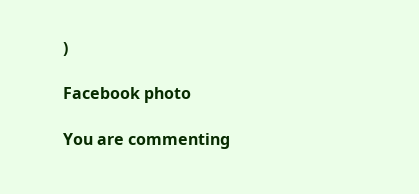)

Facebook photo

You are commenting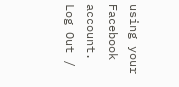using your Facebook account. Log Out /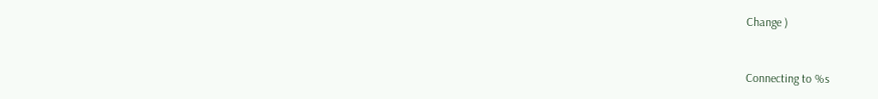Change )


Connecting to %s